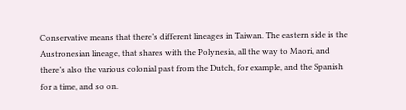Conservative means that there’s different lineages in Taiwan. The eastern side is the Austronesian lineage, that shares with the Polynesia, all the way to Maori, and there’s also the various colonial past from the Dutch, for example, and the Spanish for a time, and so on.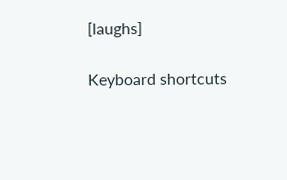[laughs]

Keyboard shortcuts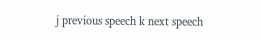j previous speech k next speech